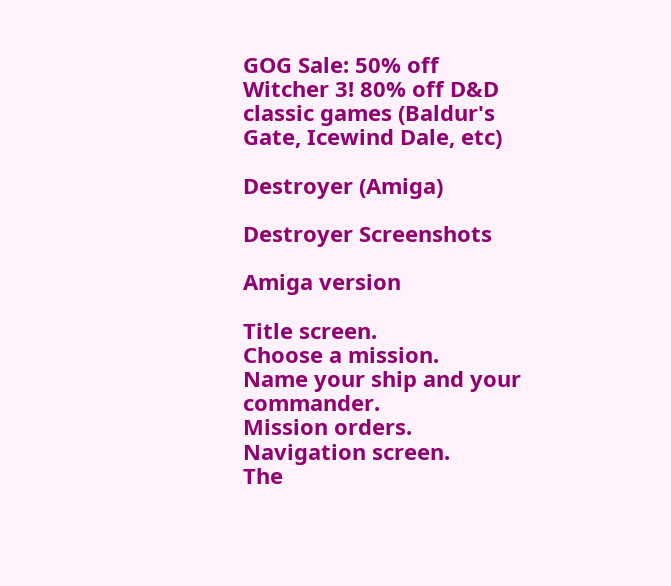GOG Sale: 50% off Witcher 3! 80% off D&D classic games (Baldur's Gate, Icewind Dale, etc)

Destroyer (Amiga)

Destroyer Screenshots

Amiga version

Title screen.
Choose a mission.
Name your ship and your commander.
Mission orders.
Navigation screen.
The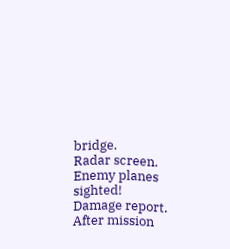bridge.
Radar screen.
Enemy planes sighted!
Damage report.
After mission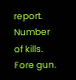report.
Number of kills.
Fore gun.